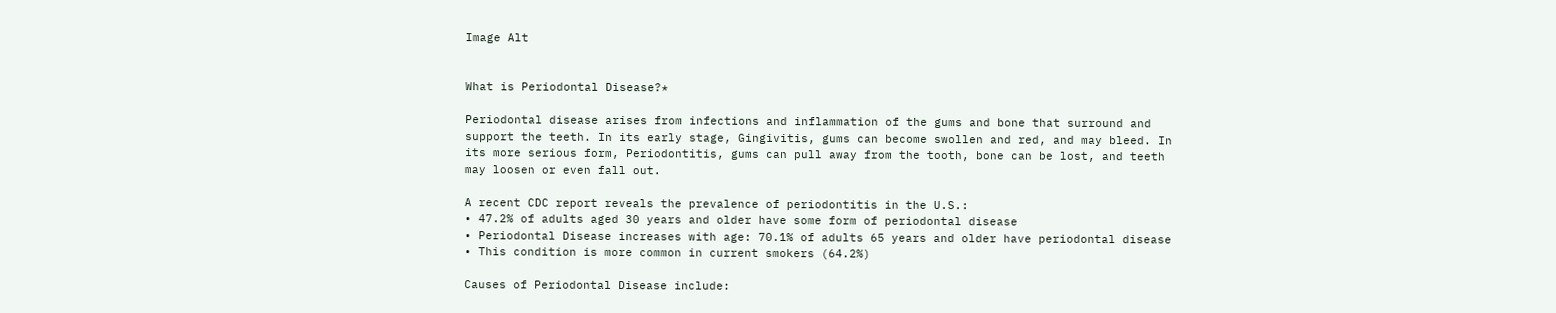Image Alt


What is Periodontal Disease?*

Periodontal disease arises from infections and inflammation of the gums and bone that surround and support the teeth. In its early stage, Gingivitis, gums can become swollen and red, and may bleed. In its more serious form, Periodontitis, gums can pull away from the tooth, bone can be lost, and teeth may loosen or even fall out.

A recent CDC report reveals the prevalence of periodontitis in the U.S.:
• 47.2% of adults aged 30 years and older have some form of periodontal disease
• Periodontal Disease increases with age: 70.1% of adults 65 years and older have periodontal disease
• This condition is more common in current smokers (64.2%)

Causes of Periodontal Disease include: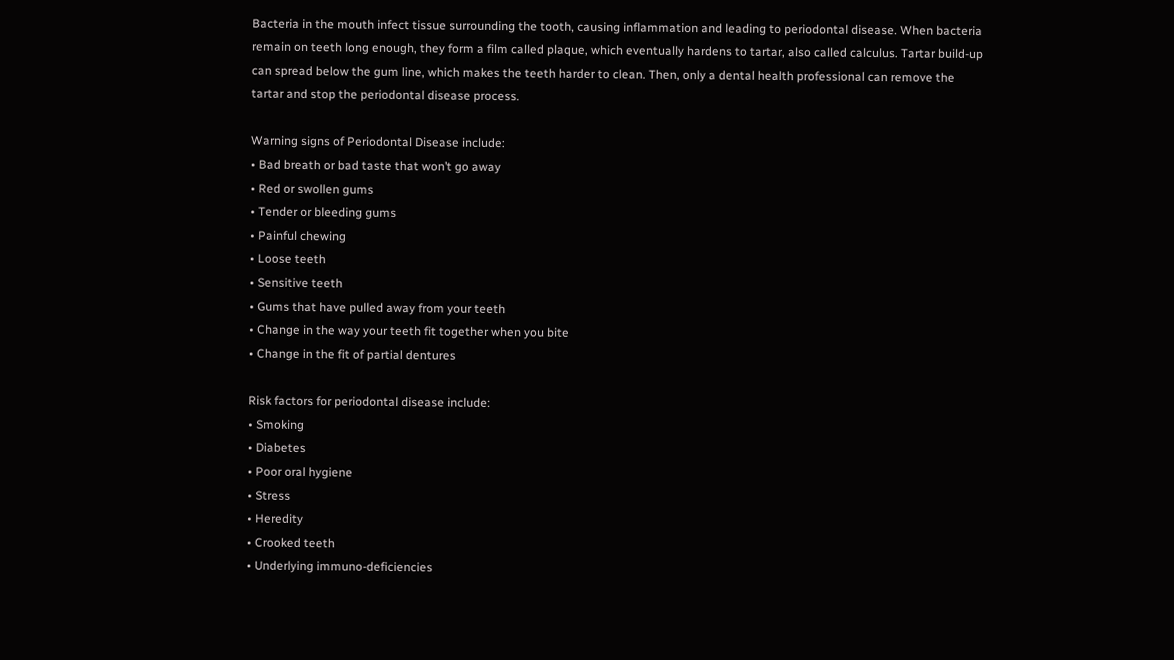Bacteria in the mouth infect tissue surrounding the tooth, causing inflammation and leading to periodontal disease. When bacteria remain on teeth long enough, they form a film called plaque, which eventually hardens to tartar, also called calculus. Tartar build-up can spread below the gum line, which makes the teeth harder to clean. Then, only a dental health professional can remove the tartar and stop the periodontal disease process.

Warning signs of Periodontal Disease include:
• Bad breath or bad taste that won’t go away
• Red or swollen gums
• Tender or bleeding gums
• Painful chewing
• Loose teeth
• Sensitive teeth
• Gums that have pulled away from your teeth
• Change in the way your teeth fit together when you bite
• Change in the fit of partial dentures

Risk factors for periodontal disease include:
• Smoking
• Diabetes
• Poor oral hygiene
• Stress
• Heredity
• Crooked teeth
• Underlying immuno-deficiencies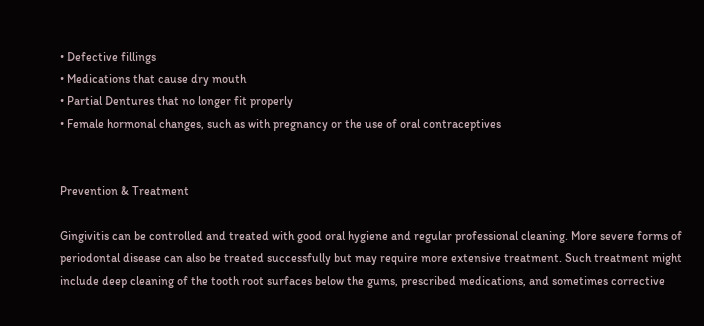• Defective fillings
• Medications that cause dry mouth
• Partial Dentures that no longer fit properly
• Female hormonal changes, such as with pregnancy or the use of oral contraceptives


Prevention & Treatment

Gingivitis can be controlled and treated with good oral hygiene and regular professional cleaning. More severe forms of periodontal disease can also be treated successfully but may require more extensive treatment. Such treatment might include deep cleaning of the tooth root surfaces below the gums, prescribed medications, and sometimes corrective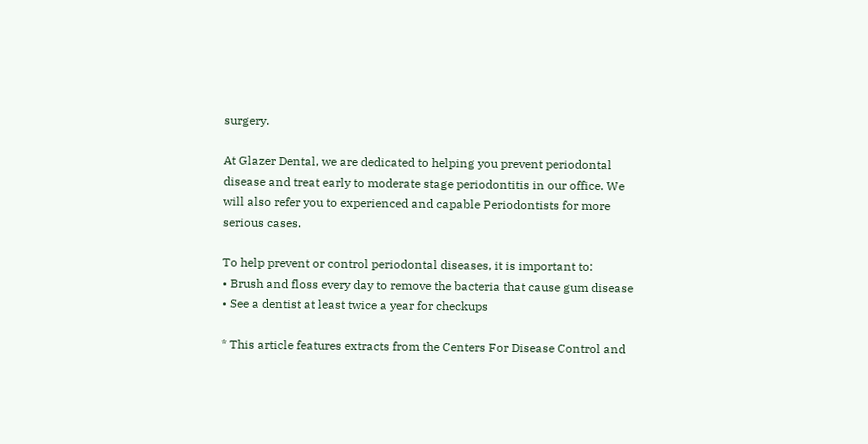surgery.

At Glazer Dental, we are dedicated to helping you prevent periodontal disease and treat early to moderate stage periodontitis in our office. We will also refer you to experienced and capable Periodontists for more serious cases.

To help prevent or control periodontal diseases, it is important to:
• Brush and floss every day to remove the bacteria that cause gum disease
• See a dentist at least twice a year for checkups

* This article features extracts from the Centers For Disease Control and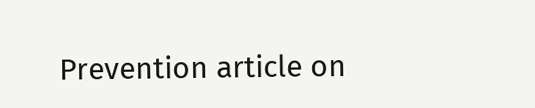Prevention article on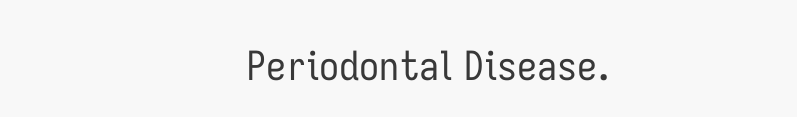Periodontal Disease.